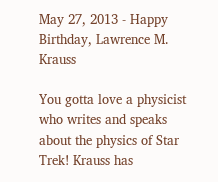May 27, 2013 - Happy Birthday, Lawrence M. Krauss

You gotta love a physicist who writes and speaks about the physics of Star Trek! Krauss has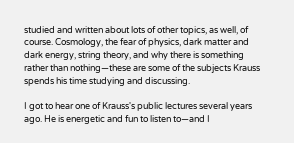studied and written about lots of other topics, as well, of course. Cosmology, the fear of physics, dark matter and dark energy, string theory, and why there is something rather than nothing—these are some of the subjects Krauss spends his time studying and discussing.

I got to hear one of Krauss's public lectures several years ago. He is energetic and fun to listen to—and I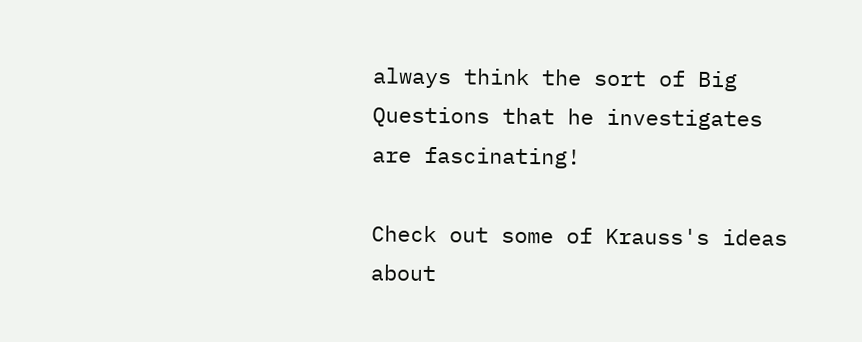always think the sort of Big Questions that he investigates are fascinating!

Check out some of Krauss's ideas about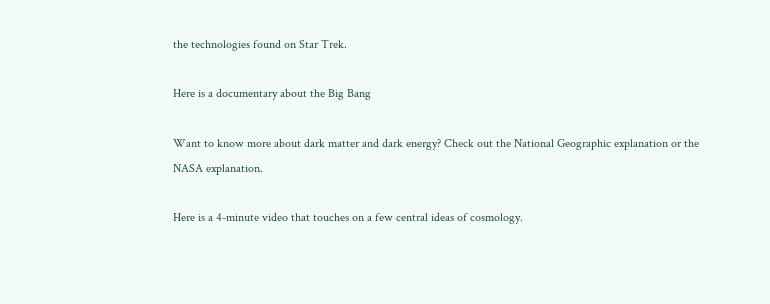the technologies found on Star Trek.

Here is a documentary about the Big Bang

Want to know more about dark matter and dark energy? Check out the National Geographic explanation or the NASA explanation.

Here is a 4-minute video that touches on a few central ideas of cosmology.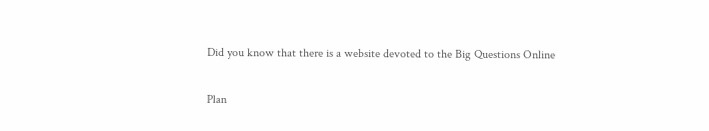Did you know that there is a website devoted to the Big Questions Online

Plan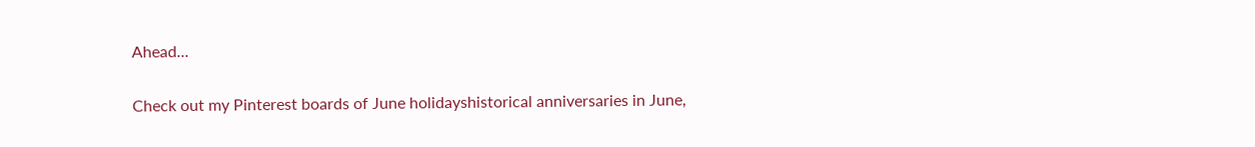Ahead...

Check out my Pinterest boards of June holidayshistorical anniversaries in June,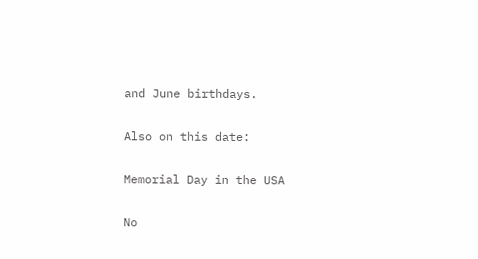and June birthdays.

Also on this date:

Memorial Day in the USA

No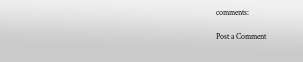comments:

Post a Comment